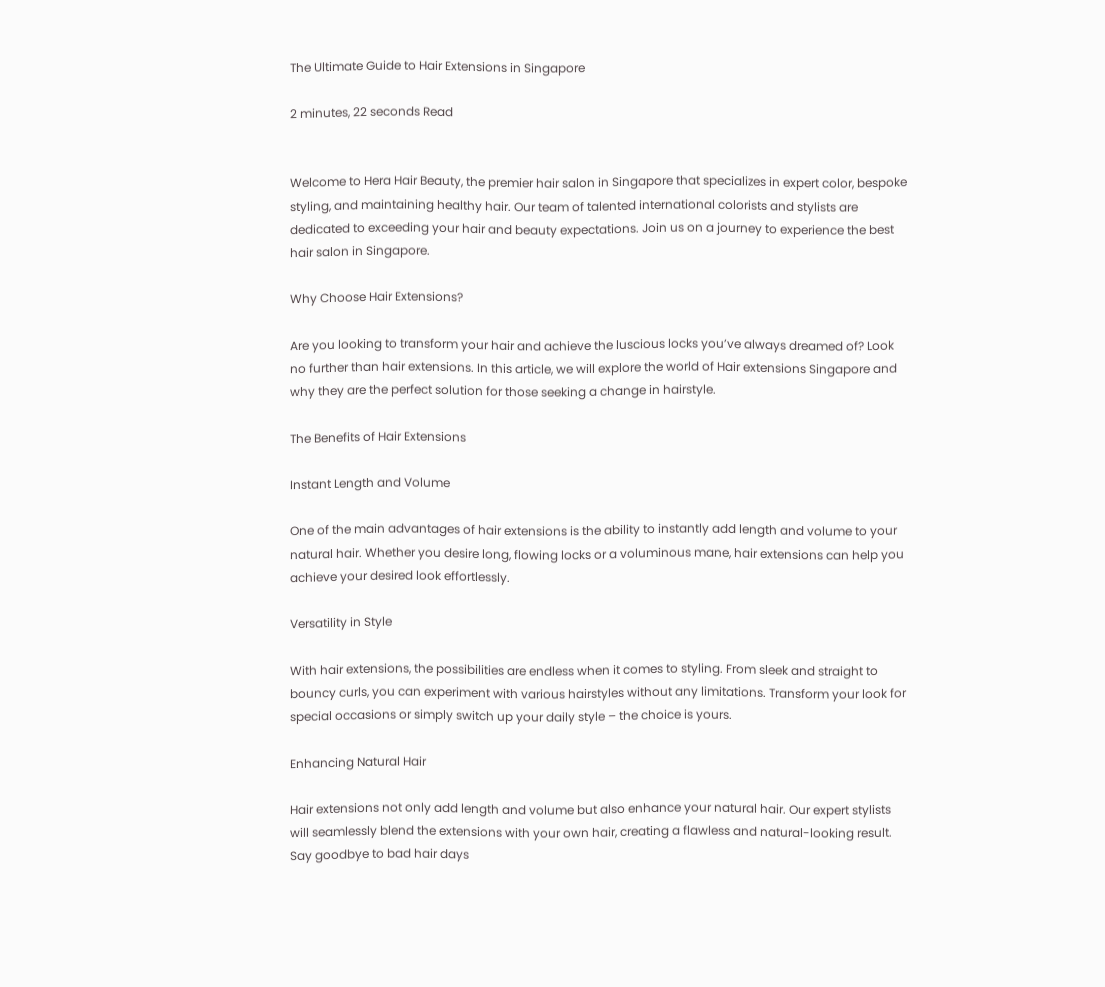The Ultimate Guide to Hair Extensions in Singapore

2 minutes, 22 seconds Read


Welcome to Hera Hair Beauty, the premier hair salon in Singapore that specializes in expert color, bespoke styling, and maintaining healthy hair. Our team of talented international colorists and stylists are dedicated to exceeding your hair and beauty expectations. Join us on a journey to experience the best hair salon in Singapore.

Why Choose Hair Extensions?

Are you looking to transform your hair and achieve the luscious locks you’ve always dreamed of? Look no further than hair extensions. In this article, we will explore the world of Hair extensions Singapore and why they are the perfect solution for those seeking a change in hairstyle.

The Benefits of Hair Extensions

Instant Length and Volume

One of the main advantages of hair extensions is the ability to instantly add length and volume to your natural hair. Whether you desire long, flowing locks or a voluminous mane, hair extensions can help you achieve your desired look effortlessly.

Versatility in Style

With hair extensions, the possibilities are endless when it comes to styling. From sleek and straight to bouncy curls, you can experiment with various hairstyles without any limitations. Transform your look for special occasions or simply switch up your daily style – the choice is yours.

Enhancing Natural Hair

Hair extensions not only add length and volume but also enhance your natural hair. Our expert stylists will seamlessly blend the extensions with your own hair, creating a flawless and natural-looking result. Say goodbye to bad hair days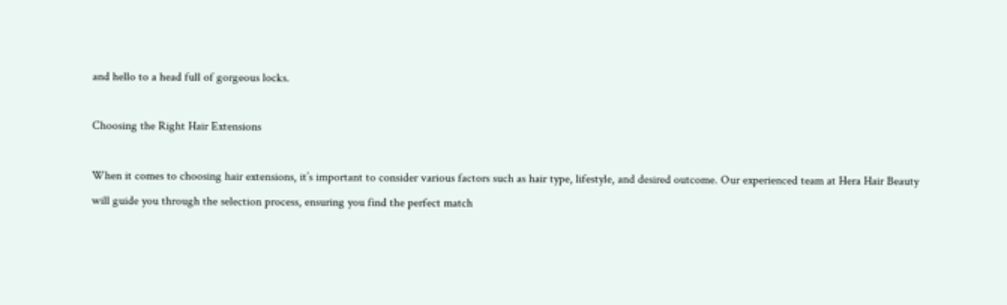and hello to a head full of gorgeous locks.

Choosing the Right Hair Extensions

When it comes to choosing hair extensions, it’s important to consider various factors such as hair type, lifestyle, and desired outcome. Our experienced team at Hera Hair Beauty will guide you through the selection process, ensuring you find the perfect match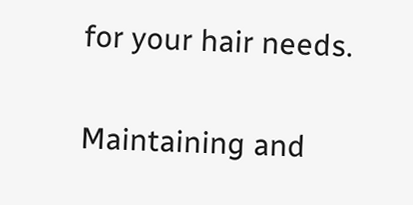for your hair needs.

Maintaining and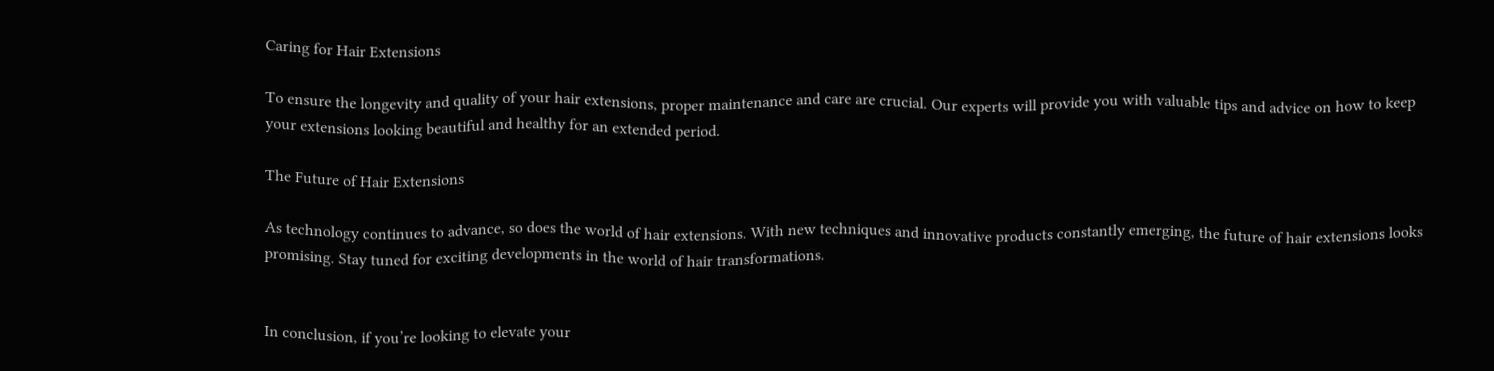Caring for Hair Extensions

To ensure the longevity and quality of your hair extensions, proper maintenance and care are crucial. Our experts will provide you with valuable tips and advice on how to keep your extensions looking beautiful and healthy for an extended period.

The Future of Hair Extensions

As technology continues to advance, so does the world of hair extensions. With new techniques and innovative products constantly emerging, the future of hair extensions looks promising. Stay tuned for exciting developments in the world of hair transformations.


In conclusion, if you’re looking to elevate your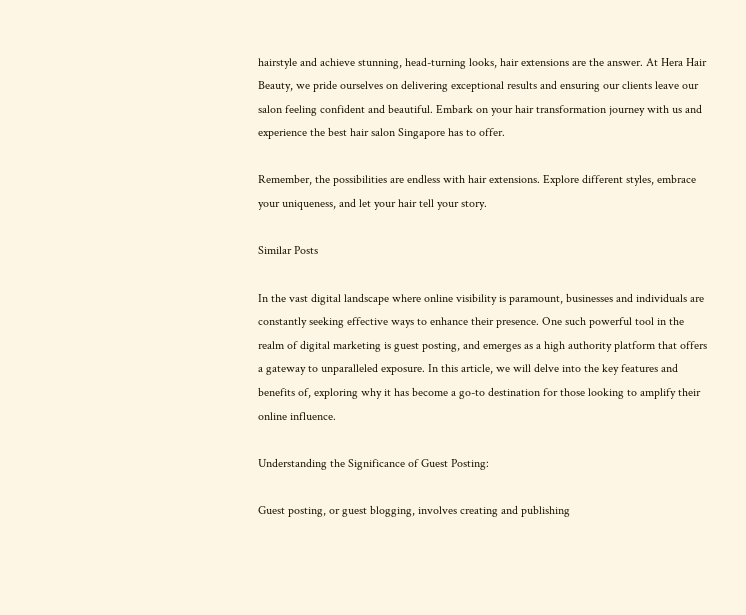hairstyle and achieve stunning, head-turning looks, hair extensions are the answer. At Hera Hair Beauty, we pride ourselves on delivering exceptional results and ensuring our clients leave our salon feeling confident and beautiful. Embark on your hair transformation journey with us and experience the best hair salon Singapore has to offer.

Remember, the possibilities are endless with hair extensions. Explore different styles, embrace your uniqueness, and let your hair tell your story.

Similar Posts

In the vast digital landscape where online visibility is paramount, businesses and individuals are constantly seeking effective ways to enhance their presence. One such powerful tool in the realm of digital marketing is guest posting, and emerges as a high authority platform that offers a gateway to unparalleled exposure. In this article, we will delve into the key features and benefits of, exploring why it has become a go-to destination for those looking to amplify their online influence.

Understanding the Significance of Guest Posting:

Guest posting, or guest blogging, involves creating and publishing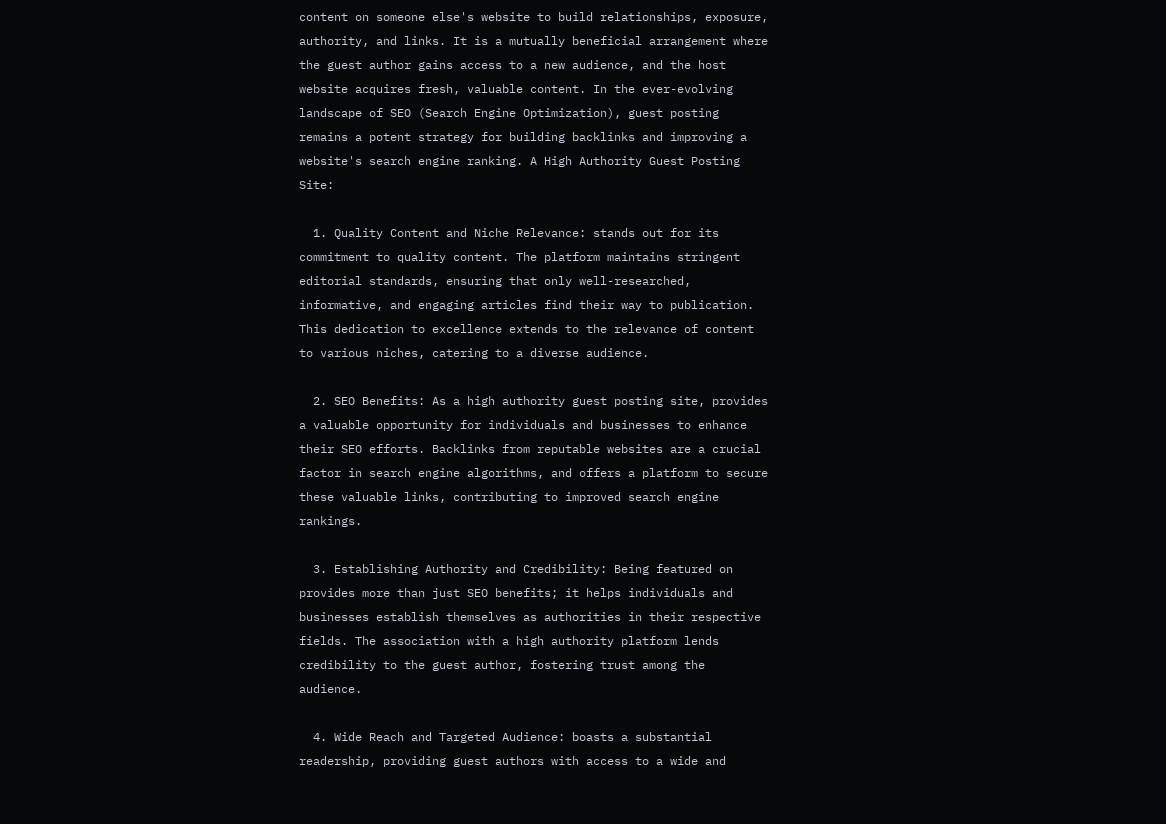content on someone else's website to build relationships, exposure, authority, and links. It is a mutually beneficial arrangement where the guest author gains access to a new audience, and the host website acquires fresh, valuable content. In the ever-evolving landscape of SEO (Search Engine Optimization), guest posting remains a potent strategy for building backlinks and improving a website's search engine ranking. A High Authority Guest Posting Site:

  1. Quality Content and Niche Relevance: stands out for its commitment to quality content. The platform maintains stringent editorial standards, ensuring that only well-researched, informative, and engaging articles find their way to publication. This dedication to excellence extends to the relevance of content to various niches, catering to a diverse audience.

  2. SEO Benefits: As a high authority guest posting site, provides a valuable opportunity for individuals and businesses to enhance their SEO efforts. Backlinks from reputable websites are a crucial factor in search engine algorithms, and offers a platform to secure these valuable links, contributing to improved search engine rankings.

  3. Establishing Authority and Credibility: Being featured on provides more than just SEO benefits; it helps individuals and businesses establish themselves as authorities in their respective fields. The association with a high authority platform lends credibility to the guest author, fostering trust among the audience.

  4. Wide Reach and Targeted Audience: boasts a substantial readership, providing guest authors with access to a wide and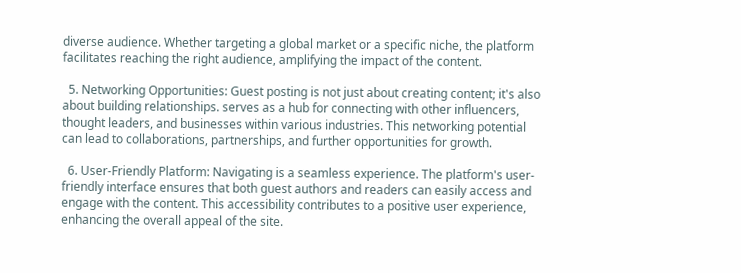diverse audience. Whether targeting a global market or a specific niche, the platform facilitates reaching the right audience, amplifying the impact of the content.

  5. Networking Opportunities: Guest posting is not just about creating content; it's also about building relationships. serves as a hub for connecting with other influencers, thought leaders, and businesses within various industries. This networking potential can lead to collaborations, partnerships, and further opportunities for growth.

  6. User-Friendly Platform: Navigating is a seamless experience. The platform's user-friendly interface ensures that both guest authors and readers can easily access and engage with the content. This accessibility contributes to a positive user experience, enhancing the overall appeal of the site.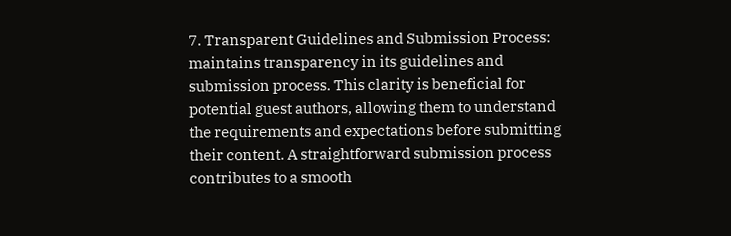7. Transparent Guidelines and Submission Process: maintains transparency in its guidelines and submission process. This clarity is beneficial for potential guest authors, allowing them to understand the requirements and expectations before submitting their content. A straightforward submission process contributes to a smooth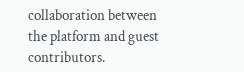collaboration between the platform and guest contributors.